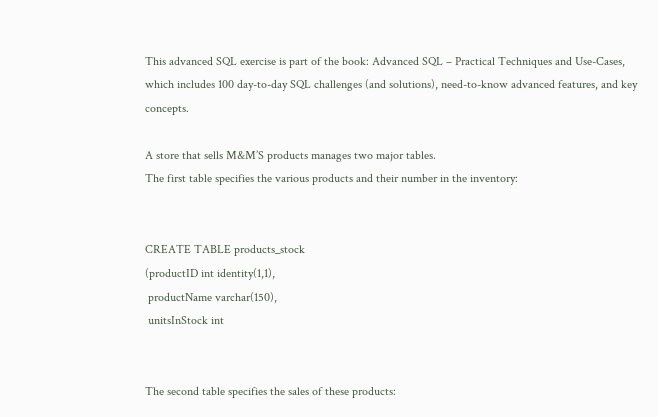This advanced SQL exercise is part of the book: Advanced SQL – Practical Techniques and Use-Cases, which includes 100 day-to-day SQL challenges (and solutions), need-to-know advanced features, and key concepts.

A store that sells M&M’S products manages two major tables.
The first table specifies the various products and their number in the inventory:


CREATE TABLE products_stock
(productID int identity(1,1),
 productName varchar(150),
 unitsInStock int


The second table specifies the sales of these products: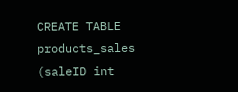CREATE TABLE products_sales
(saleID int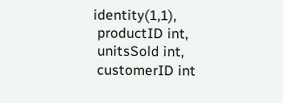identity(1,1),
 productID int,
 unitsSold int,
 customerID int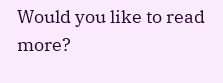Would you like to read more?